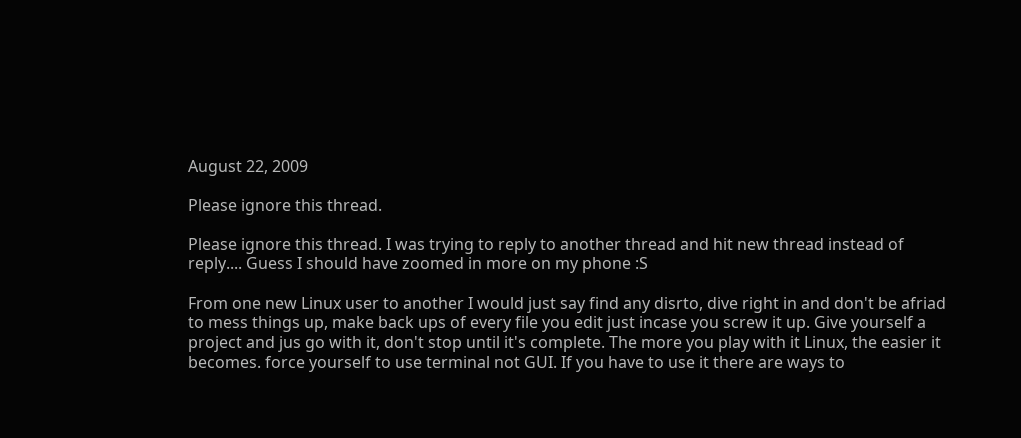August 22, 2009

Please ignore this thread.

Please ignore this thread. I was trying to reply to another thread and hit new thread instead of reply.... Guess I should have zoomed in more on my phone :S

From one new Linux user to another I would just say find any disrto, dive right in and don't be afriad to mess things up, make back ups of every file you edit just incase you screw it up. Give yourself a project and jus go with it, don't stop until it's complete. The more you play with it Linux, the easier it becomes. force yourself to use terminal not GUI. If you have to use it there are ways to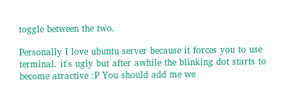toggle between the two.

Personally I love ubuntu server because it forces you to use terminal. it's ugly but after awhile the blinking dot starts to become atractive :P You should add me we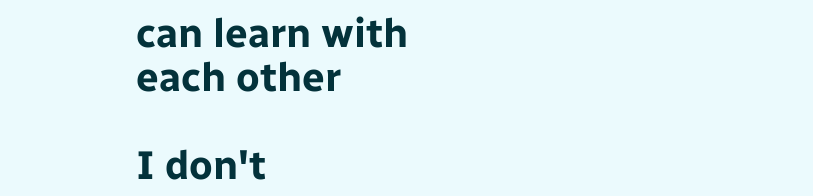can learn with each other

I don't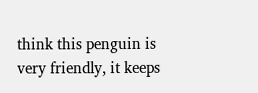think this penguin is very friendly, it keeps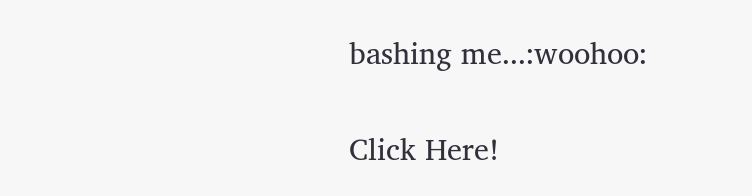bashing me...:woohoo:

Click Here!